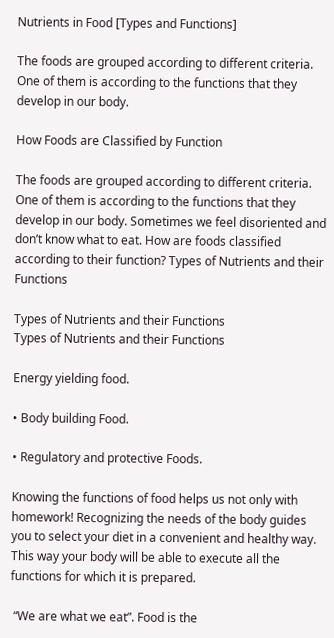Nutrients in Food [Types and Functions]

The foods are grouped according to different criteria. One of them is according to the functions that they develop in our body.

How Foods are Classified by Function

The foods are grouped according to different criteria. One of them is according to the functions that they develop in our body. Sometimes we feel disoriented and don’t know what to eat. How are foods classified according to their function? Types of Nutrients and their Functions

Types of Nutrients and their Functions
Types of Nutrients and their Functions

Energy yielding food.

• Body building Food.

• Regulatory and protective Foods.

Knowing the functions of food helps us not only with homework! Recognizing the needs of the body guides you to select your diet in a convenient and healthy way. This way your body will be able to execute all the functions for which it is prepared.

 “We are what we eat”. Food is the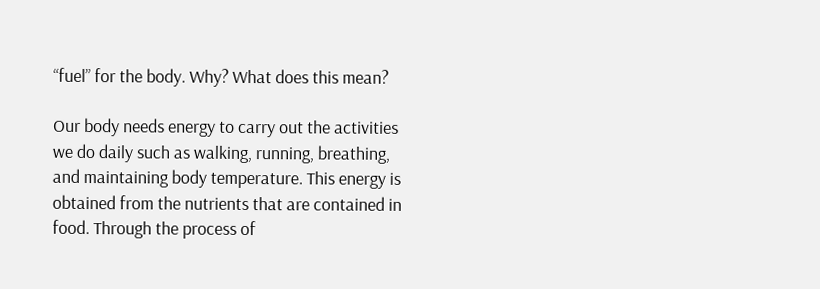“fuel” for the body. Why? What does this mean?

Our body needs energy to carry out the activities we do daily such as walking, running, breathing, and maintaining body temperature. This energy is obtained from the nutrients that are contained in food. Through the process of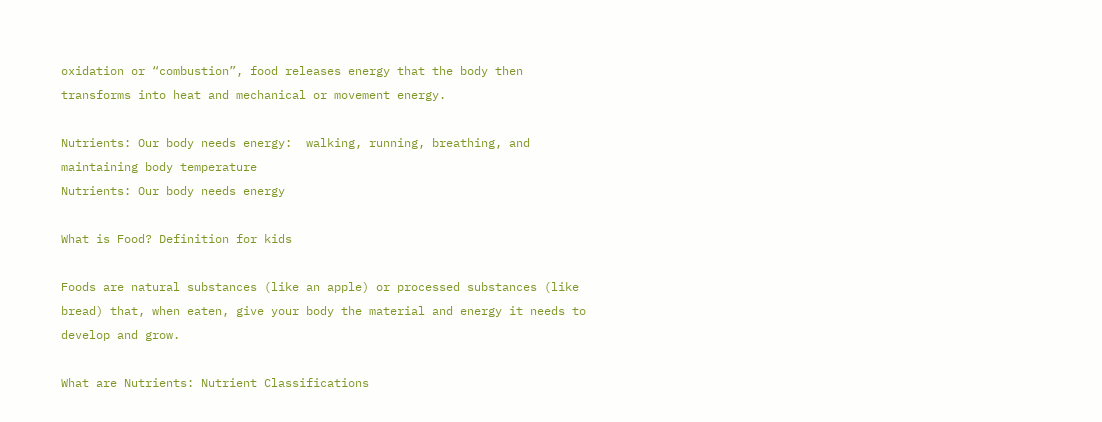oxidation or “combustion”, food releases energy that the body then transforms into heat and mechanical or movement energy.

Nutrients: Our body needs energy:  walking, running, breathing, and maintaining body temperature
Nutrients: Our body needs energy

What is Food? Definition for kids

Foods are natural substances (like an apple) or processed substances (like bread) that, when eaten, give your body the material and energy it needs to develop and grow.

What are Nutrients: Nutrient Classifications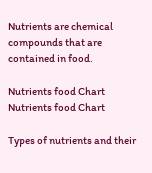Nutrients are chemical compounds that are contained in food.

Nutrients food Chart
Nutrients food Chart

Types of nutrients and their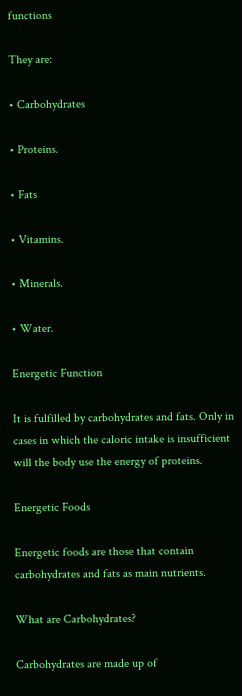functions

They are:

• Carbohydrates

• Proteins.

• Fats

• Vitamins.

• Minerals.

• Water.

Energetic Function

It is fulfilled by carbohydrates and fats. Only in cases in which the caloric intake is insufficient will the body use the energy of proteins.

Energetic Foods

Energetic foods are those that contain carbohydrates and fats as main nutrients.

What are Carbohydrates?

Carbohydrates are made up of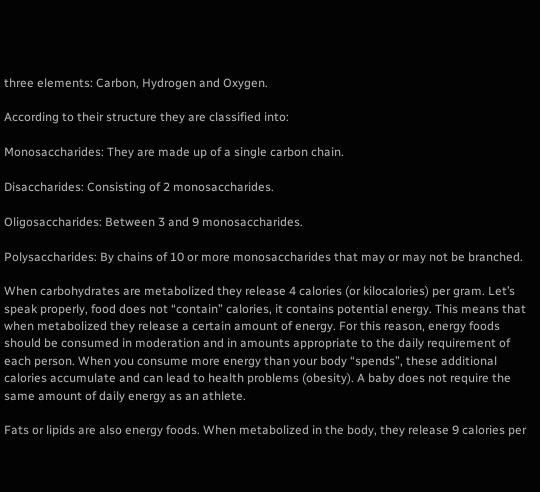three elements: Carbon, Hydrogen and Oxygen.

According to their structure they are classified into:

Monosaccharides: They are made up of a single carbon chain.

Disaccharides: Consisting of 2 monosaccharides.

Oligosaccharides: Between 3 and 9 monosaccharides.

Polysaccharides: By chains of 10 or more monosaccharides that may or may not be branched.

When carbohydrates are metabolized they release 4 calories (or kilocalories) per gram. Let’s speak properly, food does not “contain” calories, it contains potential energy. This means that when metabolized they release a certain amount of energy. For this reason, energy foods should be consumed in moderation and in amounts appropriate to the daily requirement of each person. When you consume more energy than your body “spends”, these additional calories accumulate and can lead to health problems (obesity). A baby does not require the same amount of daily energy as an athlete.

Fats or lipids are also energy foods. When metabolized in the body, they release 9 calories per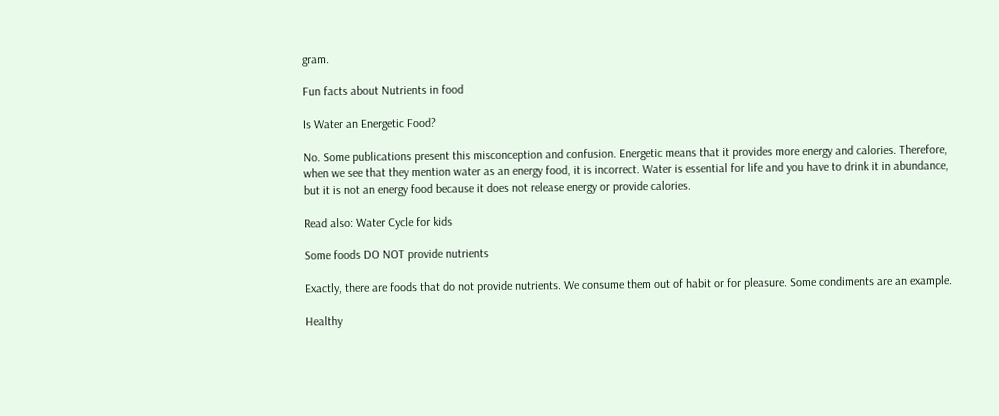gram.

Fun facts about Nutrients in food

Is Water an Energetic Food?

No. Some publications present this misconception and confusion. Energetic means that it provides more energy and calories. Therefore, when we see that they mention water as an energy food, it is incorrect. Water is essential for life and you have to drink it in abundance, but it is not an energy food because it does not release energy or provide calories.

Read also: Water Cycle for kids

Some foods DO NOT provide nutrients

Exactly, there are foods that do not provide nutrients. We consume them out of habit or for pleasure. Some condiments are an example.

Healthy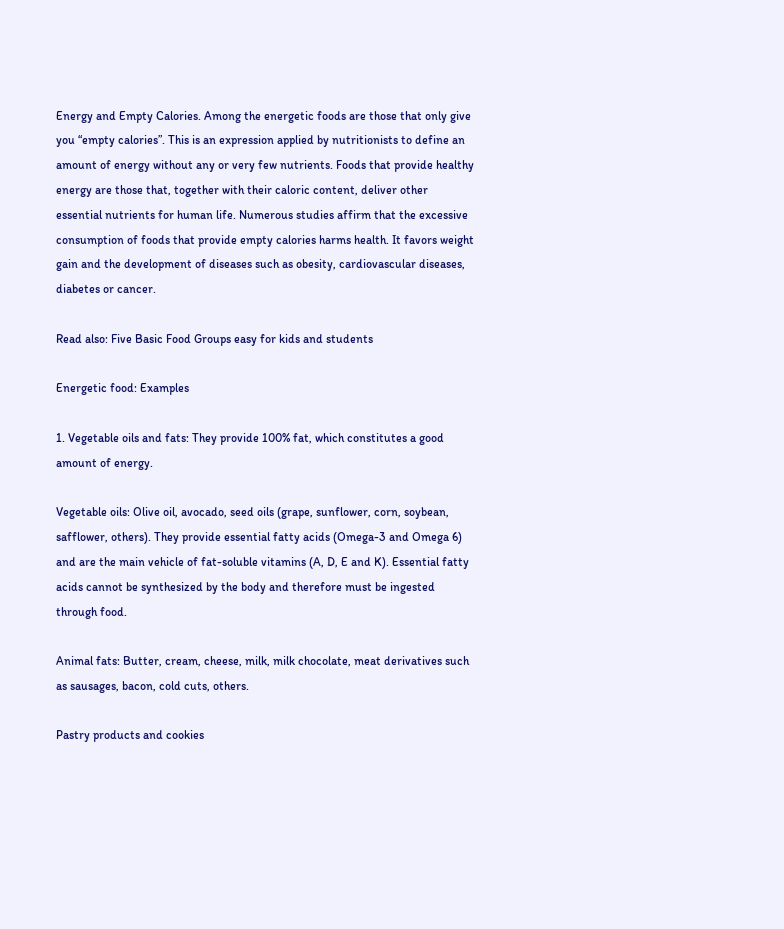Energy and Empty Calories. Among the energetic foods are those that only give you “empty calories”. This is an expression applied by nutritionists to define an amount of energy without any or very few nutrients. Foods that provide healthy energy are those that, together with their caloric content, deliver other essential nutrients for human life. Numerous studies affirm that the excessive consumption of foods that provide empty calories harms health. It favors weight gain and the development of diseases such as obesity, cardiovascular diseases, diabetes or cancer.

Read also: Five Basic Food Groups easy for kids and students

Energetic food: Examples

1. Vegetable oils and fats: They provide 100% fat, which constitutes a good amount of energy.

Vegetable oils: Olive oil, avocado, seed oils (grape, sunflower, corn, soybean, safflower, others). They provide essential fatty acids (Omega-3 and Omega 6) and are the main vehicle of fat-soluble vitamins (A, D, E and K). Essential fatty acids cannot be synthesized by the body and therefore must be ingested through food.

Animal fats: Butter, cream, cheese, milk, milk chocolate, meat derivatives such as sausages, bacon, cold cuts, others.

Pastry products and cookies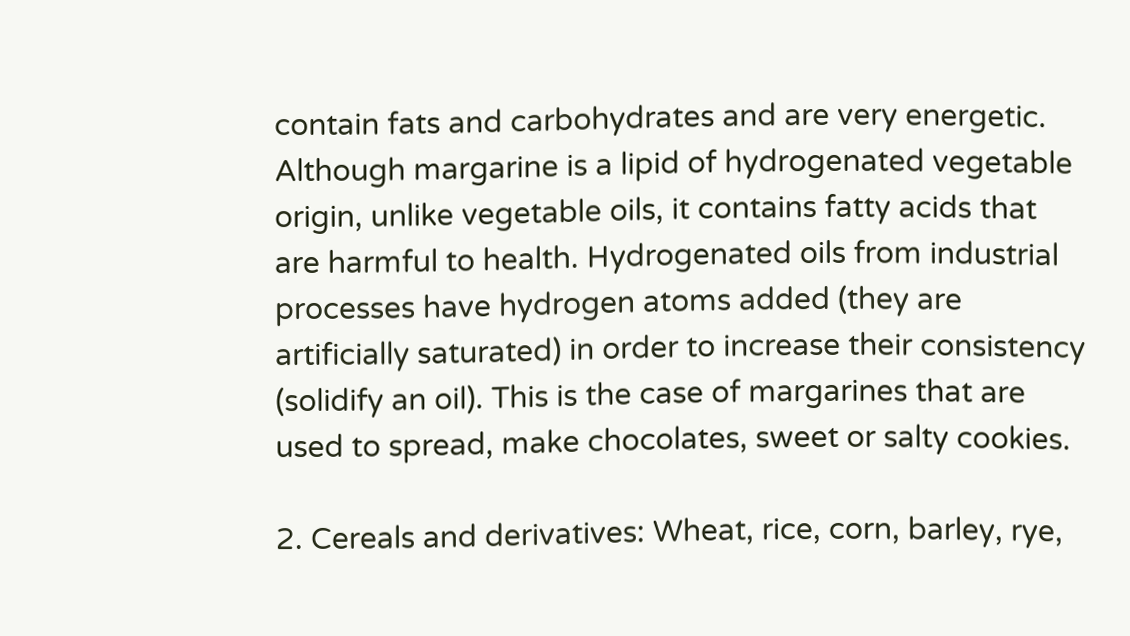contain fats and carbohydrates and are very energetic. Although margarine is a lipid of hydrogenated vegetable origin, unlike vegetable oils, it contains fatty acids that are harmful to health. Hydrogenated oils from industrial processes have hydrogen atoms added (they are artificially saturated) in order to increase their consistency (solidify an oil). This is the case of margarines that are used to spread, make chocolates, sweet or salty cookies.

2. Cereals and derivatives: Wheat, rice, corn, barley, rye,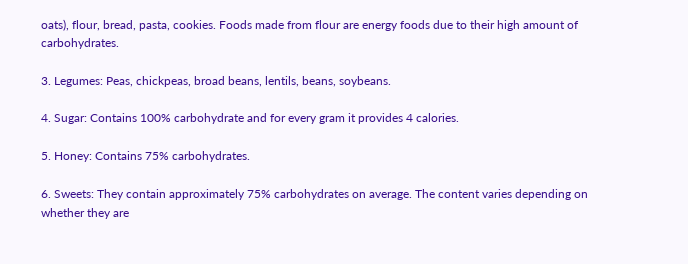oats), flour, bread, pasta, cookies. Foods made from flour are energy foods due to their high amount of carbohydrates.

3. Legumes: Peas, chickpeas, broad beans, lentils, beans, soybeans.

4. Sugar: Contains 100% carbohydrate and for every gram it provides 4 calories.

5. Honey: Contains 75% carbohydrates.

6. Sweets: They contain approximately 75% carbohydrates on average. The content varies depending on whether they are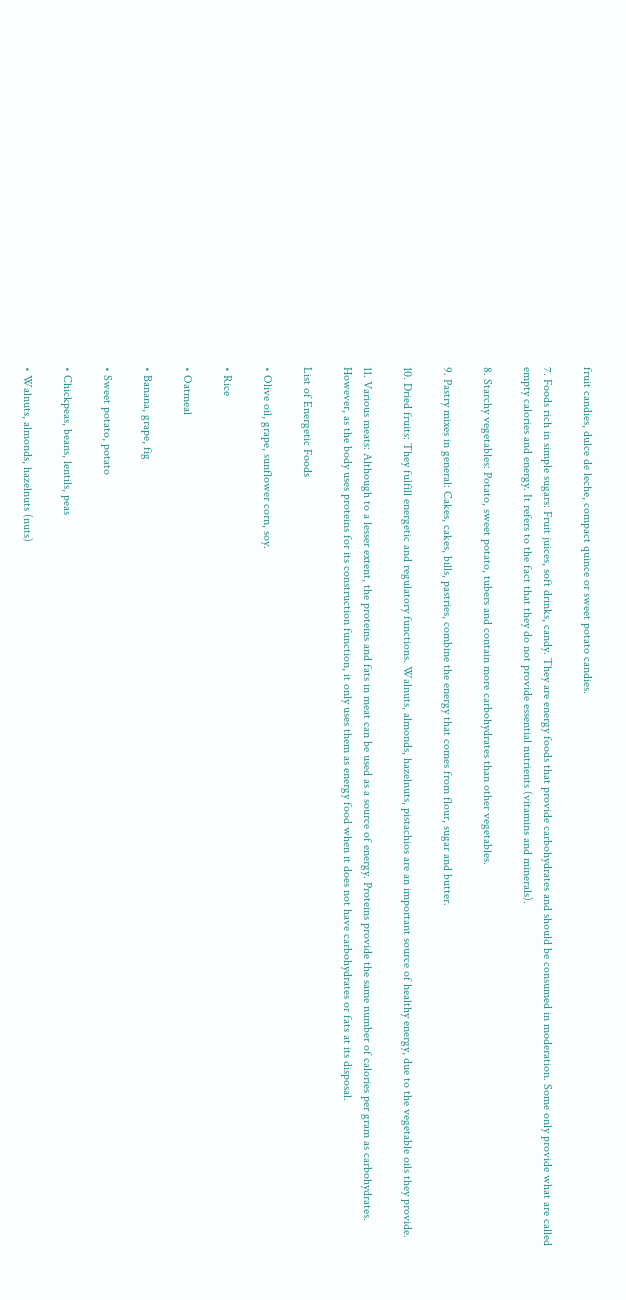fruit candies, dulce de leche, compact quince or sweet potato candies.

7. Foods rich in simple sugars: Fruit juices, soft drinks, candy. They are energy foods that provide carbohydrates and should be consumed in moderation. Some only provide what are called empty calories and energy. It refers to the fact that they do not provide essential nutrients (vitamins and minerals).

8. Starchy vegetables: Potato, sweet potato, tubers and contain more carbohydrates than other vegetables.

9. Pastry mixes in general: Cakes, cakes, bills, pastries, combine the energy that comes from flour, sugar and butter.

10. Dried fruits: They fulfill energetic and regulatory functions. Walnuts, almonds, hazelnuts, pistachios are an important source of healthy energy, due to the vegetable oils they provide.

11. Various meats: Although to a lesser extent, the proteins and fats in meat can be used as a source of energy. Proteins provide the same number of calories per gram as carbohydrates. However, as the body uses proteins for its construction function, it only uses them as energy food when it does not have carbohydrates or fats at its disposal.

List of Energetic Foods

• Olive oil, grape, sunflower corn, soy.

• Rice

• Oatmeal

• Banana, grape, fig

• Sweet potato, potato

• Chickpeas, beans, lentils, peas

• Walnuts, almonds, hazelnuts (nuts)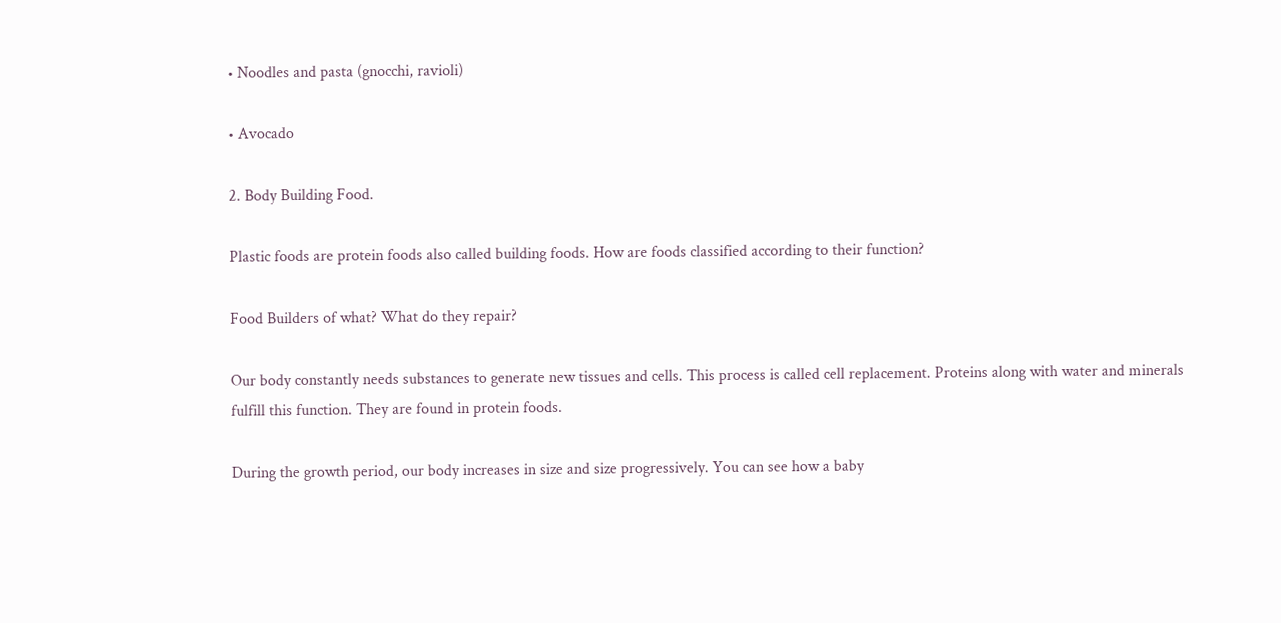• Noodles and pasta (gnocchi, ravioli)

• Avocado

2. Body Building Food.

Plastic foods are protein foods also called building foods. How are foods classified according to their function?

Food Builders of what? What do they repair?

Our body constantly needs substances to generate new tissues and cells. This process is called cell replacement. Proteins along with water and minerals fulfill this function. They are found in protein foods.

During the growth period, our body increases in size and size progressively. You can see how a baby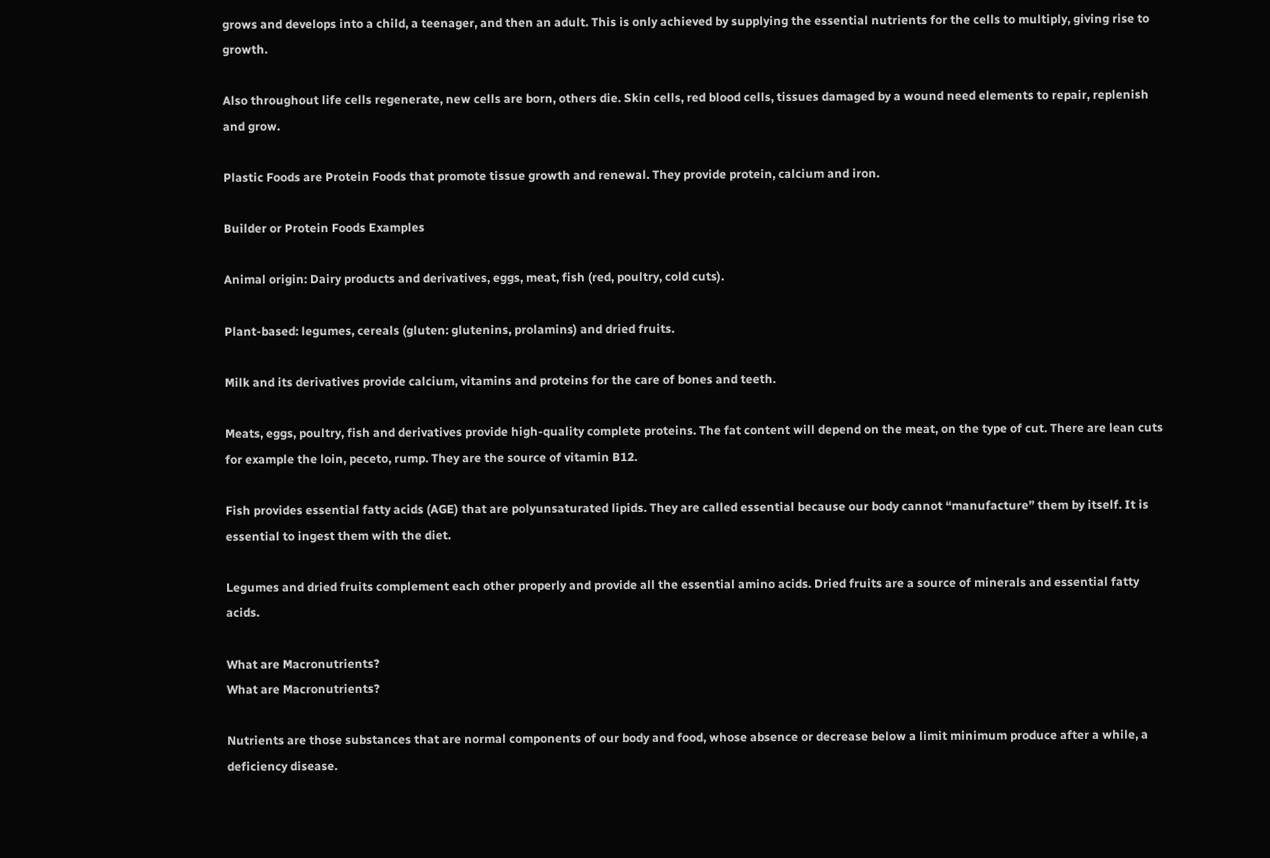grows and develops into a child, a teenager, and then an adult. This is only achieved by supplying the essential nutrients for the cells to multiply, giving rise to growth.

Also throughout life cells regenerate, new cells are born, others die. Skin cells, red blood cells, tissues damaged by a wound need elements to repair, replenish and grow.

Plastic Foods are Protein Foods that promote tissue growth and renewal. They provide protein, calcium and iron.

Builder or Protein Foods Examples

Animal origin: Dairy products and derivatives, eggs, meat, fish (red, poultry, cold cuts).

Plant-based: legumes, cereals (gluten: glutenins, prolamins) and dried fruits.

Milk and its derivatives provide calcium, vitamins and proteins for the care of bones and teeth.

Meats, eggs, poultry, fish and derivatives provide high-quality complete proteins. The fat content will depend on the meat, on the type of cut. There are lean cuts for example the loin, peceto, rump. They are the source of vitamin B12.

Fish provides essential fatty acids (AGE) that are polyunsaturated lipids. They are called essential because our body cannot “manufacture” them by itself. It is essential to ingest them with the diet.

Legumes and dried fruits complement each other properly and provide all the essential amino acids. Dried fruits are a source of minerals and essential fatty acids.

What are Macronutrients?
What are Macronutrients?

Nutrients are those substances that are normal components of our body and food, whose absence or decrease below a limit minimum produce after a while, a deficiency disease.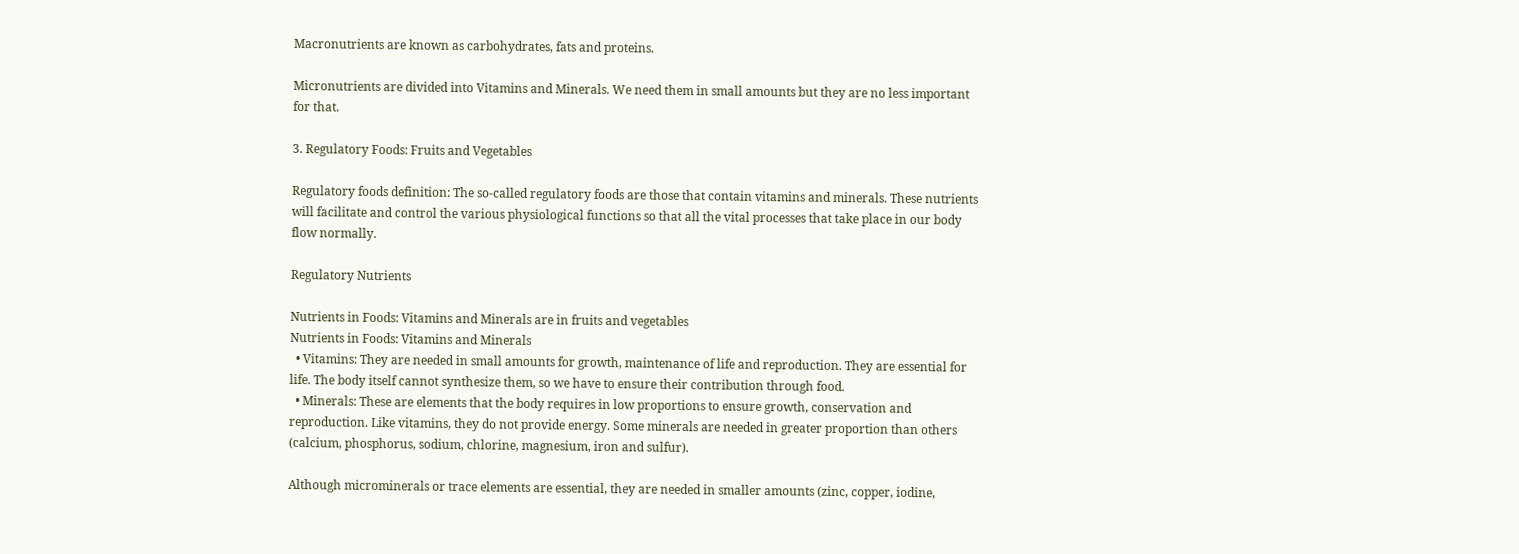Macronutrients are known as carbohydrates, fats and proteins.

Micronutrients are divided into Vitamins and Minerals. We need them in small amounts but they are no less important for that.

3. Regulatory Foods: Fruits and Vegetables

Regulatory foods definition: The so-called regulatory foods are those that contain vitamins and minerals. These nutrients will facilitate and control the various physiological functions so that all the vital processes that take place in our body flow normally.

Regulatory Nutrients

Nutrients in Foods: Vitamins and Minerals are in fruits and vegetables
Nutrients in Foods: Vitamins and Minerals
  • Vitamins: They are needed in small amounts for growth, maintenance of life and reproduction. They are essential for life. The body itself cannot synthesize them, so we have to ensure their contribution through food.
  • Minerals: These are elements that the body requires in low proportions to ensure growth, conservation and reproduction. Like vitamins, they do not provide energy. Some minerals are needed in greater proportion than others (calcium, phosphorus, sodium, chlorine, magnesium, iron and sulfur).

Although microminerals or trace elements are essential, they are needed in smaller amounts (zinc, copper, iodine,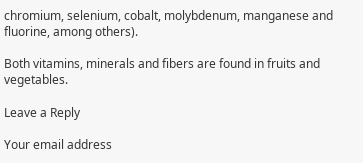chromium, selenium, cobalt, molybdenum, manganese and fluorine, among others).

Both vitamins, minerals and fibers are found in fruits and vegetables.

Leave a Reply

Your email address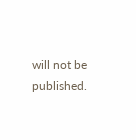will not be published.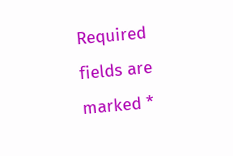Required fields are marked *